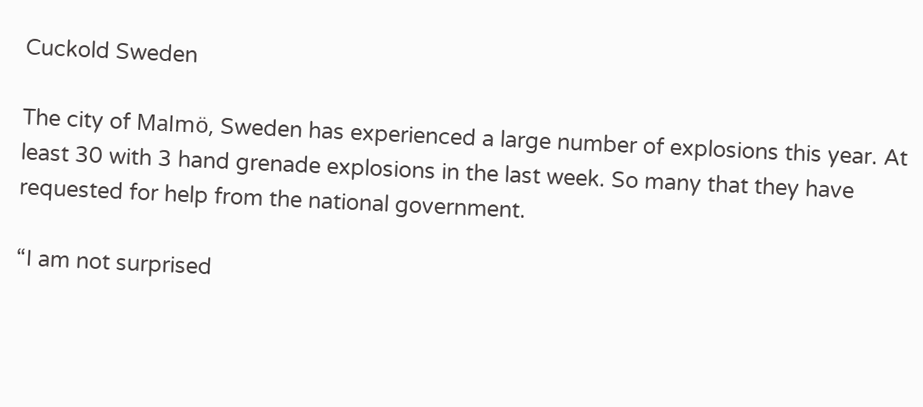Cuckold Sweden

The city of Malmö, Sweden has experienced a large number of explosions this year. At least 30 with 3 hand grenade explosions in the last week. So many that they have requested for help from the national government.

“I am not surprised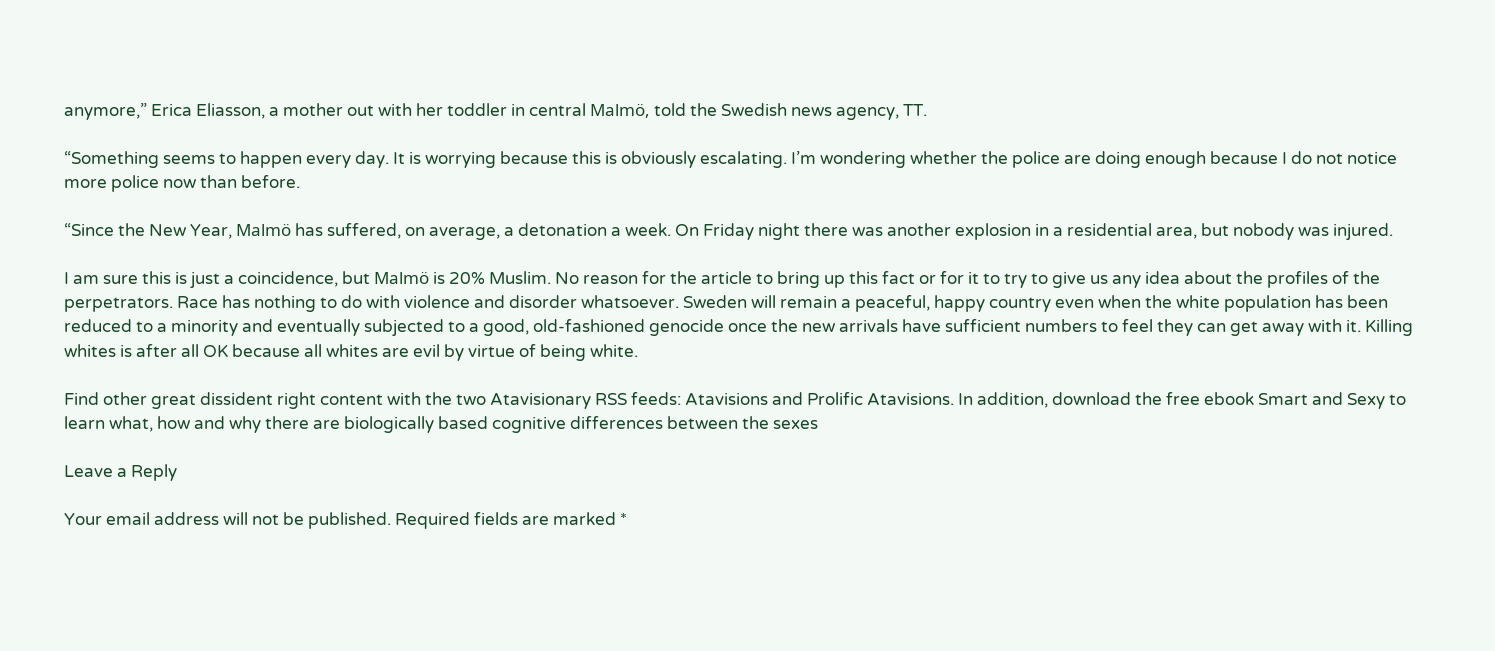anymore,” Erica Eliasson, a mother out with her toddler in central Malmö, told the Swedish news agency, TT.

“Something seems to happen every day. It is worrying because this is obviously escalating. I’m wondering whether the police are doing enough because I do not notice more police now than before.

“Since the New Year, Malmö has suffered, on average, a detonation a week. On Friday night there was another explosion in a residential area, but nobody was injured.

I am sure this is just a coincidence, but Malmö is 20% Muslim. No reason for the article to bring up this fact or for it to try to give us any idea about the profiles of the perpetrators. Race has nothing to do with violence and disorder whatsoever. Sweden will remain a peaceful, happy country even when the white population has been reduced to a minority and eventually subjected to a good, old-fashioned genocide once the new arrivals have sufficient numbers to feel they can get away with it. Killing whites is after all OK because all whites are evil by virtue of being white.

Find other great dissident right content with the two Atavisionary RSS feeds: Atavisions and Prolific Atavisions. In addition, download the free ebook Smart and Sexy to learn what, how and why there are biologically based cognitive differences between the sexes

Leave a Reply

Your email address will not be published. Required fields are marked *